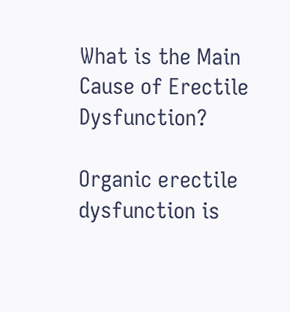What is the Main Cause of Erectile Dysfunction?

Organic erectile dysfunction is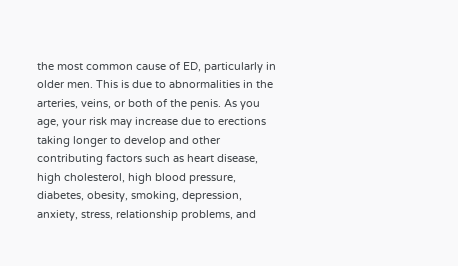the most common cause of ED, particularly in older men. This is due to abnormalities in the arteries, veins, or both of the penis. As you age, your risk may increase due to erections taking longer to develop and other contributing factors such as heart disease, high cholesterol, high blood pressure, diabetes, obesity, smoking, depression, anxiety, stress, relationship problems, and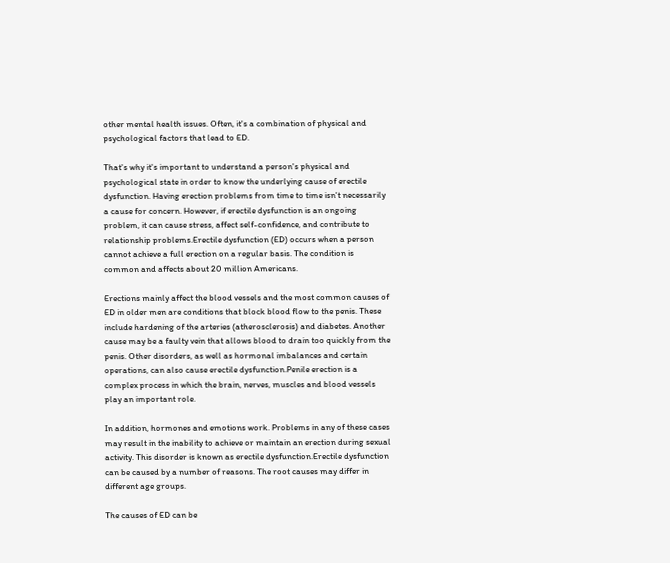other mental health issues. Often, it's a combination of physical and psychological factors that lead to ED.

That's why it's important to understand a person's physical and psychological state in order to know the underlying cause of erectile dysfunction. Having erection problems from time to time isn't necessarily a cause for concern. However, if erectile dysfunction is an ongoing problem, it can cause stress, affect self-confidence, and contribute to relationship problems.Erectile dysfunction (ED) occurs when a person cannot achieve a full erection on a regular basis. The condition is common and affects about 20 million Americans.

Erections mainly affect the blood vessels and the most common causes of ED in older men are conditions that block blood flow to the penis. These include hardening of the arteries (atherosclerosis) and diabetes. Another cause may be a faulty vein that allows blood to drain too quickly from the penis. Other disorders, as well as hormonal imbalances and certain operations, can also cause erectile dysfunction.Penile erection is a complex process in which the brain, nerves, muscles and blood vessels play an important role.

In addition, hormones and emotions work. Problems in any of these cases may result in the inability to achieve or maintain an erection during sexual activity. This disorder is known as erectile dysfunction.Erectile dysfunction can be caused by a number of reasons. The root causes may differ in different age groups.

The causes of ED can be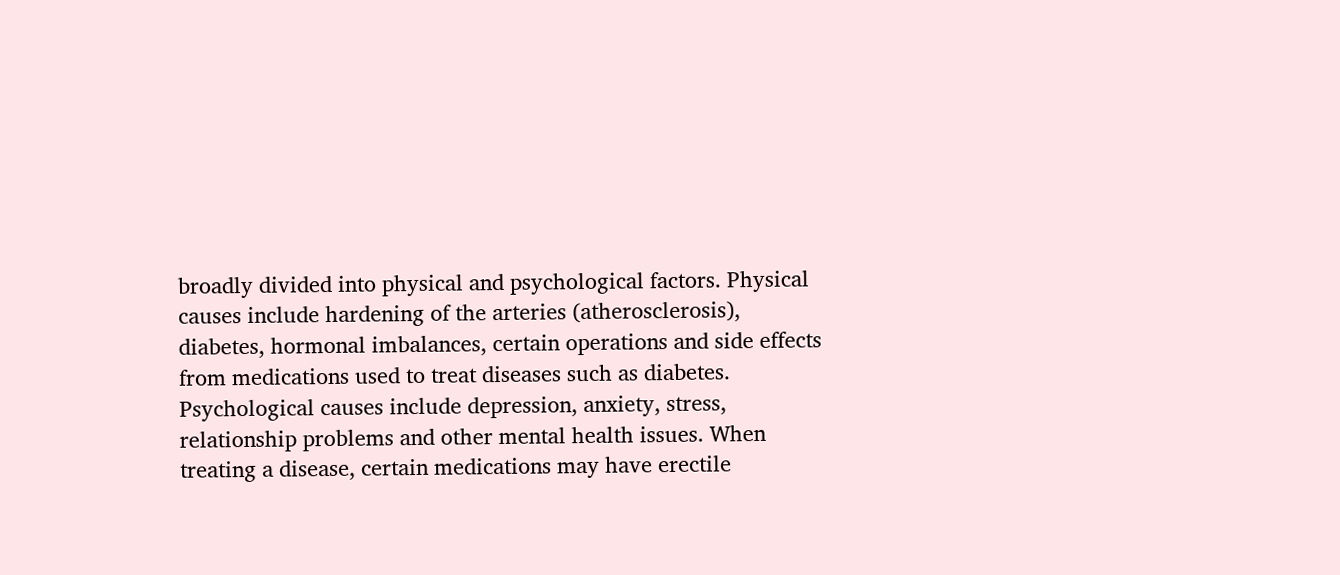broadly divided into physical and psychological factors. Physical causes include hardening of the arteries (atherosclerosis), diabetes, hormonal imbalances, certain operations and side effects from medications used to treat diseases such as diabetes. Psychological causes include depression, anxiety, stress, relationship problems and other mental health issues. When treating a disease, certain medications may have erectile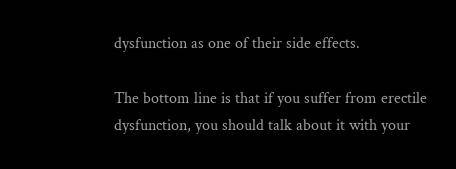dysfunction as one of their side effects.

The bottom line is that if you suffer from erectile dysfunction, you should talk about it with your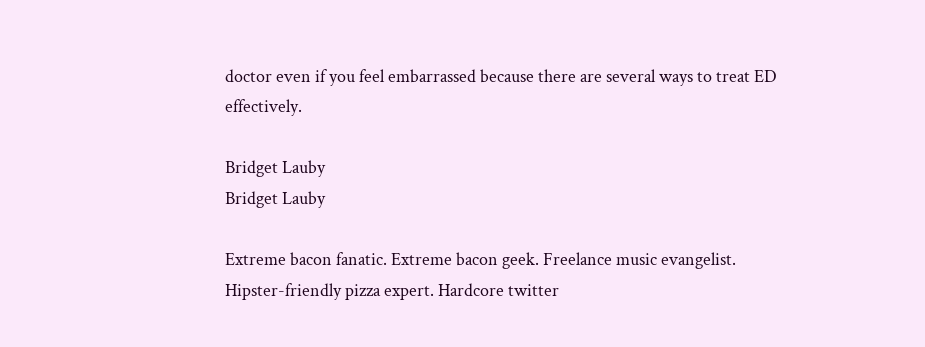doctor even if you feel embarrassed because there are several ways to treat ED effectively.

Bridget Lauby
Bridget Lauby

Extreme bacon fanatic. Extreme bacon geek. Freelance music evangelist. Hipster-friendly pizza expert. Hardcore twitter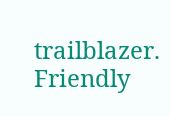trailblazer. Friendly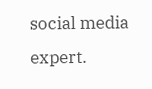social media expert.